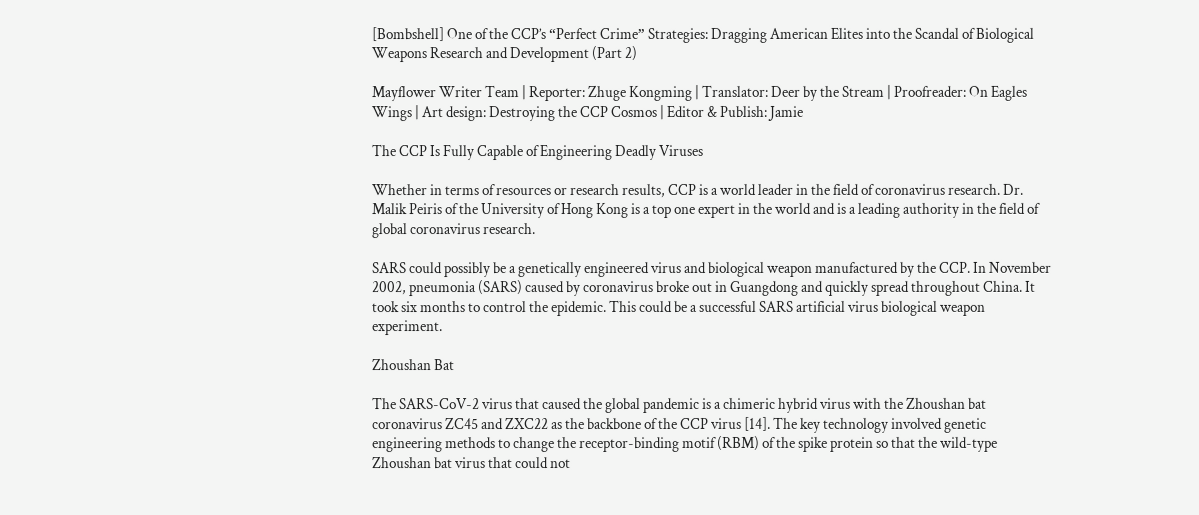[Bombshell] One of the CCP’s “Perfect Crime” Strategies: Dragging American Elites into the Scandal of Biological Weapons Research and Development (Part 2)

Mayflower Writer Team | Reporter: Zhuge Kongming | Translator: Deer by the Stream | Proofreader: On Eagles Wings | Art design: Destroying the CCP Cosmos | Editor & Publish: Jamie

The CCP Is Fully Capable of Engineering Deadly Viruses

Whether in terms of resources or research results, CCP is a world leader in the field of coronavirus research. Dr. Malik Peiris of the University of Hong Kong is a top one expert in the world and is a leading authority in the field of global coronavirus research.

SARS could possibly be a genetically engineered virus and biological weapon manufactured by the CCP. In November 2002, pneumonia (SARS) caused by coronavirus broke out in Guangdong and quickly spread throughout China. It took six months to control the epidemic. This could be a successful SARS artificial virus biological weapon experiment.

Zhoushan Bat

The SARS-CoV-2 virus that caused the global pandemic is a chimeric hybrid virus with the Zhoushan bat coronavirus ZC45 and ZXC22 as the backbone of the CCP virus [14]. The key technology involved genetic engineering methods to change the receptor-binding motif (RBM) of the spike protein so that the wild-type Zhoushan bat virus that could not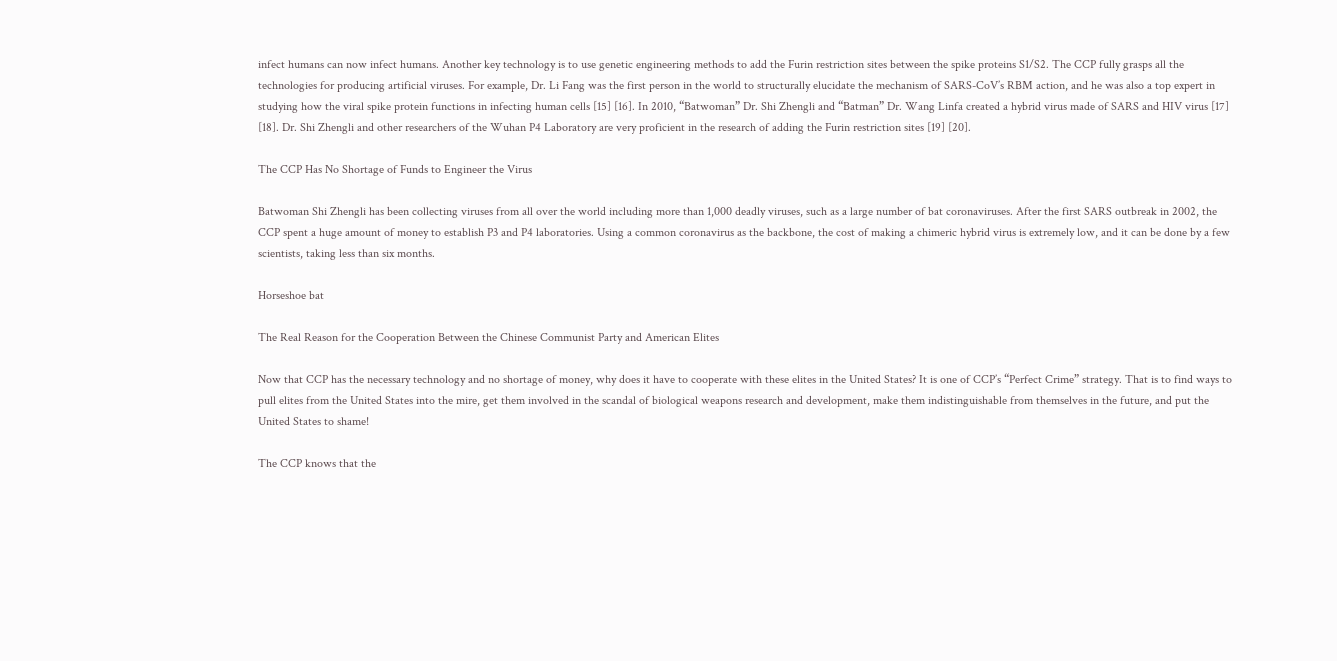infect humans can now infect humans. Another key technology is to use genetic engineering methods to add the Furin restriction sites between the spike proteins S1/S2. The CCP fully grasps all the technologies for producing artificial viruses. For example, Dr. Li Fang was the first person in the world to structurally elucidate the mechanism of SARS-CoV’s RBM action, and he was also a top expert in studying how the viral spike protein functions in infecting human cells [15] [16]. In 2010, “Batwoman” Dr. Shi Zhengli and “Batman” Dr. Wang Linfa created a hybrid virus made of SARS and HIV virus [17] [18]. Dr. Shi Zhengli and other researchers of the Wuhan P4 Laboratory are very proficient in the research of adding the Furin restriction sites [19] [20].

The CCP Has No Shortage of Funds to Engineer the Virus

Batwoman Shi Zhengli has been collecting viruses from all over the world including more than 1,000 deadly viruses, such as a large number of bat coronaviruses. After the first SARS outbreak in 2002, the CCP spent a huge amount of money to establish P3 and P4 laboratories. Using a common coronavirus as the backbone, the cost of making a chimeric hybrid virus is extremely low, and it can be done by a few scientists, taking less than six months.

Horseshoe bat

The Real Reason for the Cooperation Between the Chinese Communist Party and American Elites

Now that CCP has the necessary technology and no shortage of money, why does it have to cooperate with these elites in the United States? It is one of CCP’s “Perfect Crime” strategy. That is to find ways to pull elites from the United States into the mire, get them involved in the scandal of biological weapons research and development, make them indistinguishable from themselves in the future, and put the United States to shame!

The CCP knows that the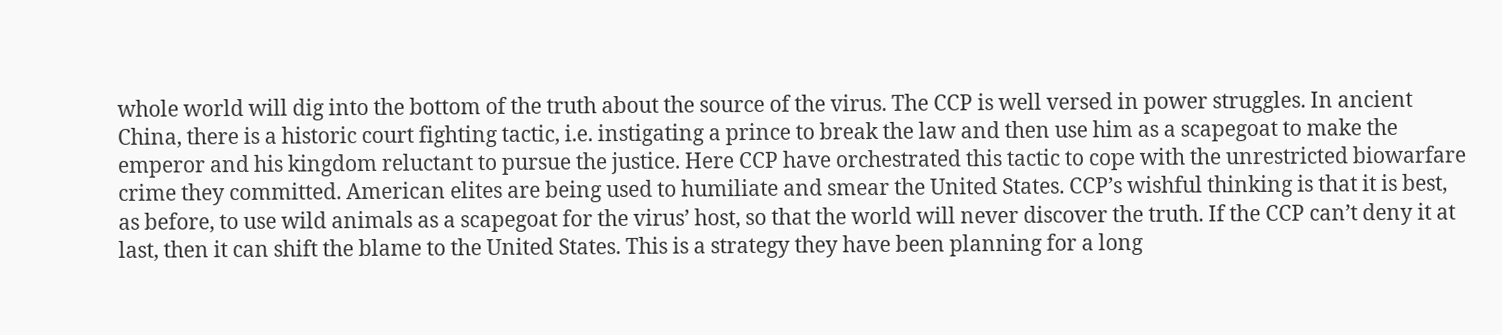whole world will dig into the bottom of the truth about the source of the virus. The CCP is well versed in power struggles. In ancient China, there is a historic court fighting tactic, i.e. instigating a prince to break the law and then use him as a scapegoat to make the emperor and his kingdom reluctant to pursue the justice. Here CCP have orchestrated this tactic to cope with the unrestricted biowarfare crime they committed. American elites are being used to humiliate and smear the United States. CCP’s wishful thinking is that it is best, as before, to use wild animals as a scapegoat for the virus’ host, so that the world will never discover the truth. If the CCP can’t deny it at last, then it can shift the blame to the United States. This is a strategy they have been planning for a long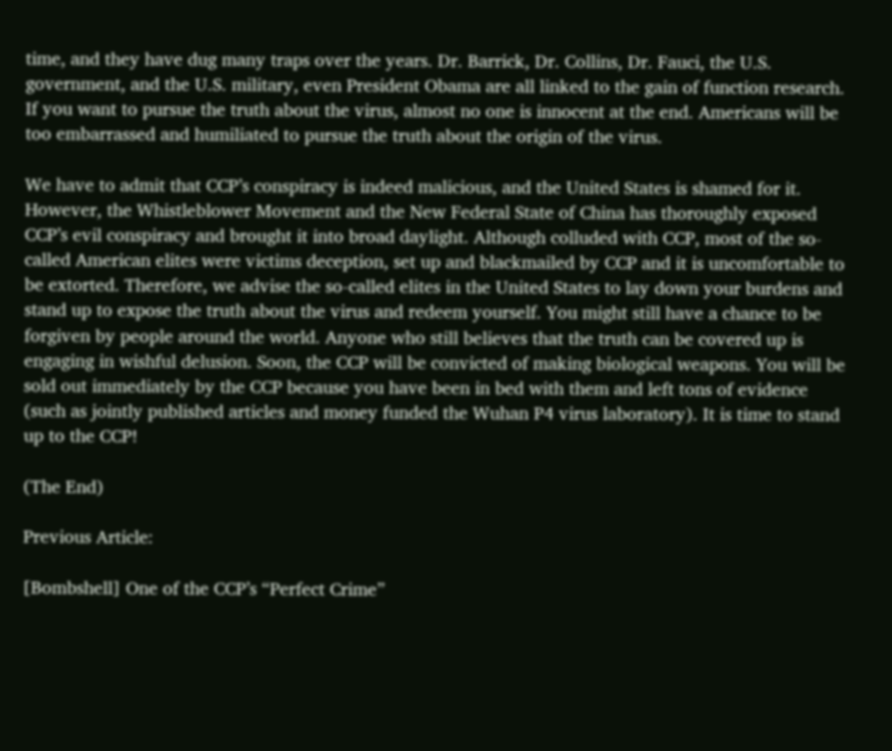time, and they have dug many traps over the years. Dr. Barrick, Dr. Collins, Dr. Fauci, the U.S. government, and the U.S. military, even President Obama are all linked to the gain of function research. If you want to pursue the truth about the virus, almost no one is innocent at the end. Americans will be too embarrassed and humiliated to pursue the truth about the origin of the virus.

We have to admit that CCP’s conspiracy is indeed malicious, and the United States is shamed for it. However, the Whistleblower Movement and the New Federal State of China has thoroughly exposed CCP’s evil conspiracy and brought it into broad daylight. Although colluded with CCP, most of the so-called American elites were victims deception, set up and blackmailed by CCP and it is uncomfortable to be extorted. Therefore, we advise the so-called elites in the United States to lay down your burdens and stand up to expose the truth about the virus and redeem yourself. You might still have a chance to be forgiven by people around the world. Anyone who still believes that the truth can be covered up is engaging in wishful delusion. Soon, the CCP will be convicted of making biological weapons. You will be sold out immediately by the CCP because you have been in bed with them and left tons of evidence (such as jointly published articles and money funded the Wuhan P4 virus laboratory). It is time to stand up to the CCP!

(The End)

Previous Article:

[Bombshell] One of the CCP’s “Perfect Crime”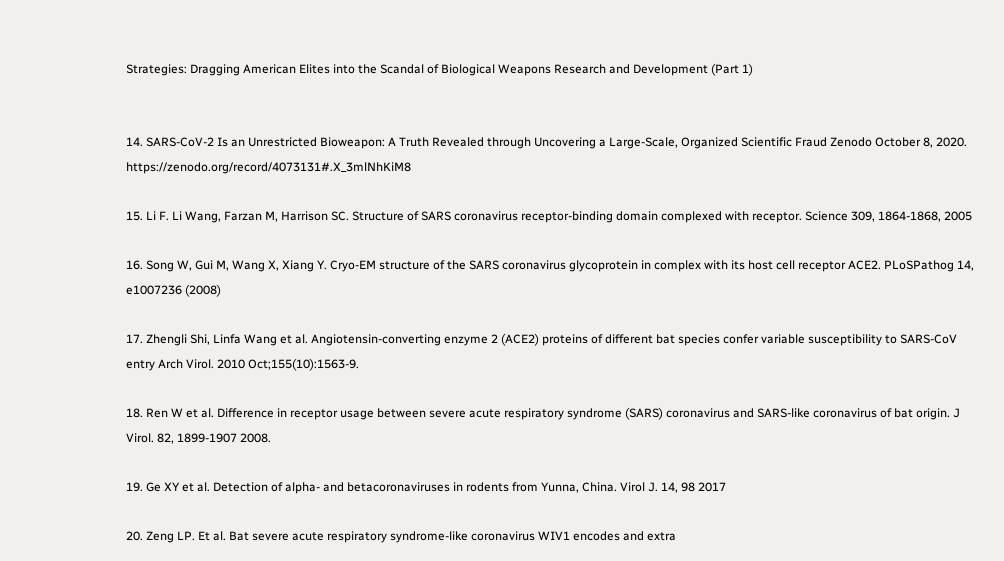Strategies: Dragging American Elites into the Scandal of Biological Weapons Research and Development (Part 1)


14. SARS-CoV-2 Is an Unrestricted Bioweapon: A Truth Revealed through Uncovering a Large-Scale, Organized Scientific Fraud Zenodo October 8, 2020. https://zenodo.org/record/4073131#.X_3mlNhKiM8

15. Li F. Li Wang, Farzan M, Harrison SC. Structure of SARS coronavirus receptor-binding domain complexed with receptor. Science 309, 1864-1868, 2005

16. Song W, Gui M, Wang X, Xiang Y. Cryo-EM structure of the SARS coronavirus glycoprotein in complex with its host cell receptor ACE2. PLoSPathog 14, e1007236 (2008)

17. Zhengli Shi, Linfa Wang et al. Angiotensin-converting enzyme 2 (ACE2) proteins of different bat species confer variable susceptibility to SARS-CoV entry Arch Virol. 2010 Oct;155(10):1563-9.

18. Ren W et al. Difference in receptor usage between severe acute respiratory syndrome (SARS) coronavirus and SARS-like coronavirus of bat origin. J Virol. 82, 1899-1907 2008.

19. Ge XY et al. Detection of alpha- and betacoronaviruses in rodents from Yunna, China. Virol J. 14, 98 2017

20. Zeng LP. Et al. Bat severe acute respiratory syndrome-like coronavirus WIV1 encodes and extra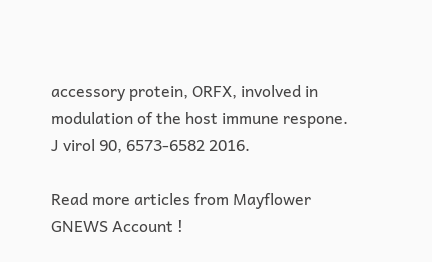accessory protein, ORFX, involved in modulation of the host immune respone. J virol 90, 6573-6582 2016.

Read more articles from Mayflower GNEWS Account !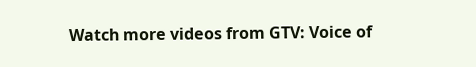Watch more videos from GTV: Voice of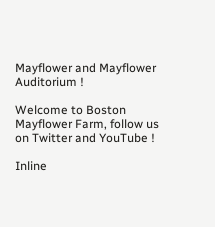Mayflower and Mayflower Auditorium !

Welcome to Boston Mayflower Farm, follow us on Twitter and YouTube !

Inline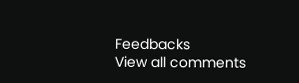Feedbacks
View all comments